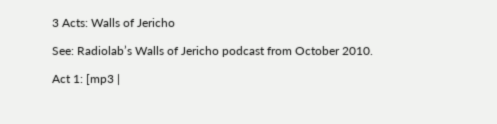3 Acts: Walls of Jericho

See: Radiolab’s Walls of Jericho podcast from October 2010.

Act 1: [mp3 |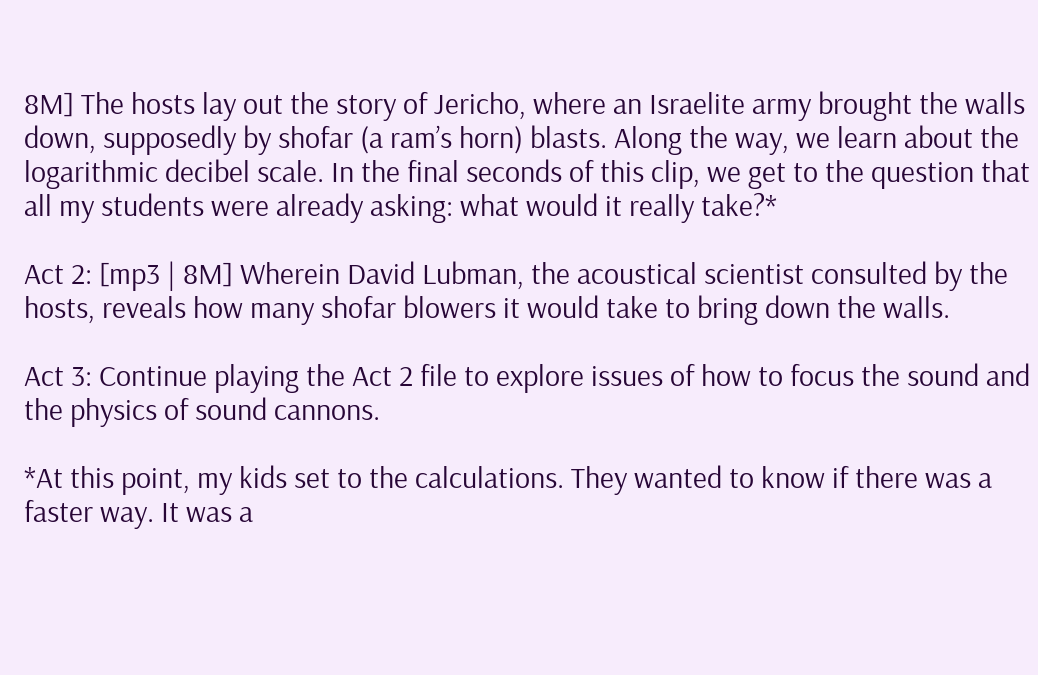8M] The hosts lay out the story of Jericho, where an Israelite army brought the walls down, supposedly by shofar (a ram’s horn) blasts. Along the way, we learn about the logarithmic decibel scale. In the final seconds of this clip, we get to the question that all my students were already asking: what would it really take?*

Act 2: [mp3 | 8M] Wherein David Lubman, the acoustical scientist consulted by the hosts, reveals how many shofar blowers it would take to bring down the walls.

Act 3: Continue playing the Act 2 file to explore issues of how to focus the sound and the physics of sound cannons.

*At this point, my kids set to the calculations. They wanted to know if there was a faster way. It was a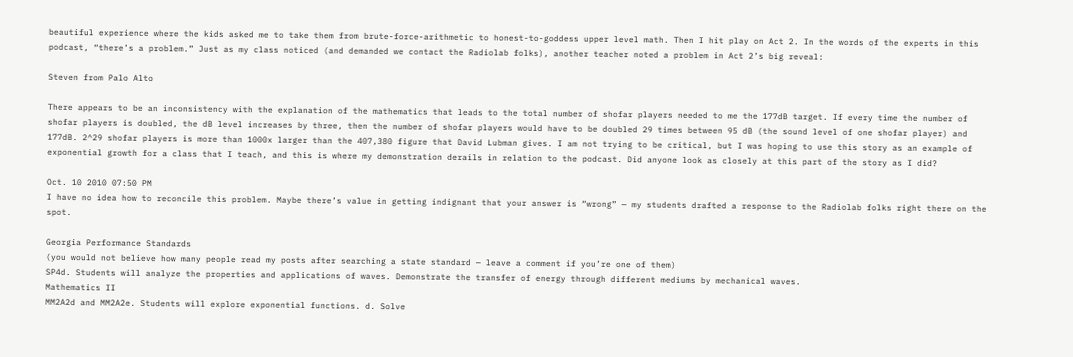beautiful experience where the kids asked me to take them from brute-force-arithmetic to honest-to-goddess upper level math. Then I hit play on Act 2. In the words of the experts in this podcast, “there’s a problem.” Just as my class noticed (and demanded we contact the Radiolab folks), another teacher noted a problem in Act 2’s big reveal:

Steven from Palo Alto

There appears to be an inconsistency with the explanation of the mathematics that leads to the total number of shofar players needed to me the 177dB target. If every time the number of shofar players is doubled, the dB level increases by three, then the number of shofar players would have to be doubled 29 times between 95 dB (the sound level of one shofar player) and 177dB. 2^29 shofar players is more than 1000x larger than the 407,380 figure that David Lubman gives. I am not trying to be critical, but I was hoping to use this story as an example of exponential growth for a class that I teach, and this is where my demonstration derails in relation to the podcast. Did anyone look as closely at this part of the story as I did?

Oct. 10 2010 07:50 PM
I have no idea how to reconcile this problem. Maybe there’s value in getting indignant that your answer is “wrong” — my students drafted a response to the Radiolab folks right there on the spot.

Georgia Performance Standards
(you would not believe how many people read my posts after searching a state standard — leave a comment if you’re one of them)
SP4d. Students will analyze the properties and applications of waves. Demonstrate the transfer of energy through different mediums by mechanical waves.
Mathematics II
MM2A2d and MM2A2e. Students will explore exponential functions. d. Solve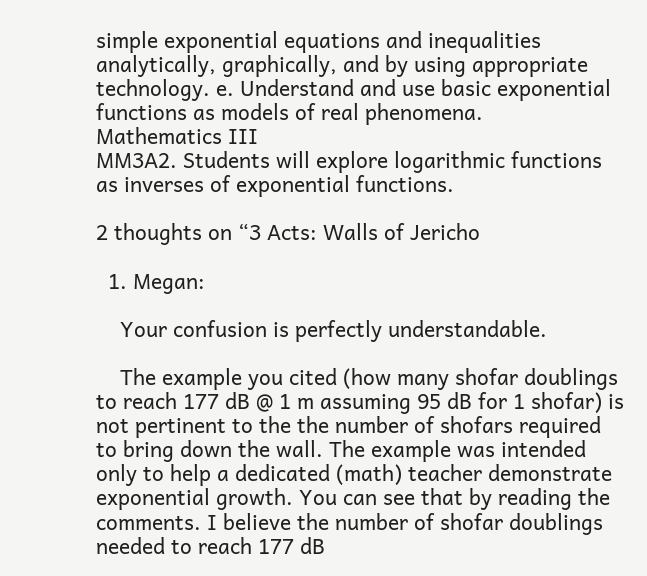simple exponential equations and inequalities analytically, graphically, and by using appropriate technology. e. Understand and use basic exponential functions as models of real phenomena.
Mathematics III
MM3A2. Students will explore logarithmic functions as inverses of exponential functions.

2 thoughts on “3 Acts: Walls of Jericho

  1. Megan:

    Your confusion is perfectly understandable.

    The example you cited (how many shofar doublings to reach 177 dB @ 1 m assuming 95 dB for 1 shofar) is not pertinent to the the number of shofars required to bring down the wall. The example was intended only to help a dedicated (math) teacher demonstrate exponential growth. You can see that by reading the comments. I believe the number of shofar doublings needed to reach 177 dB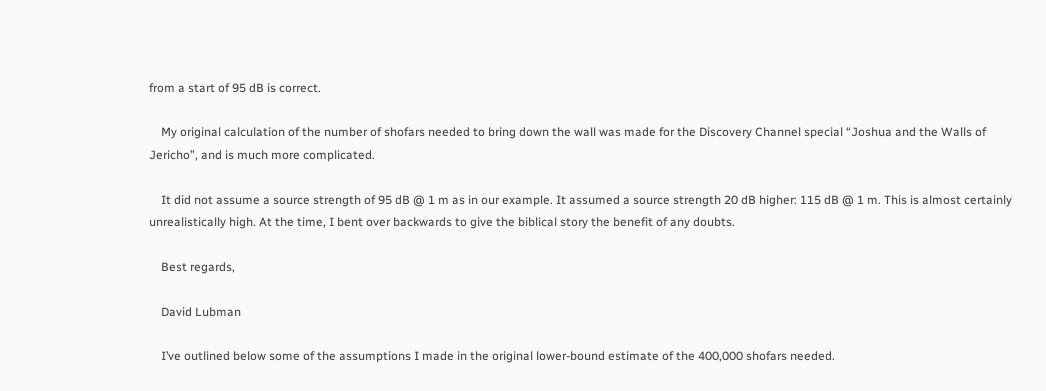from a start of 95 dB is correct.

    My original calculation of the number of shofars needed to bring down the wall was made for the Discovery Channel special “Joshua and the Walls of Jericho”, and is much more complicated.

    It did not assume a source strength of 95 dB @ 1 m as in our example. It assumed a source strength 20 dB higher: 115 dB @ 1 m. This is almost certainly unrealistically high. At the time, I bent over backwards to give the biblical story the benefit of any doubts.

    Best regards,

    David Lubman

    I’ve outlined below some of the assumptions I made in the original lower-bound estimate of the 400,000 shofars needed.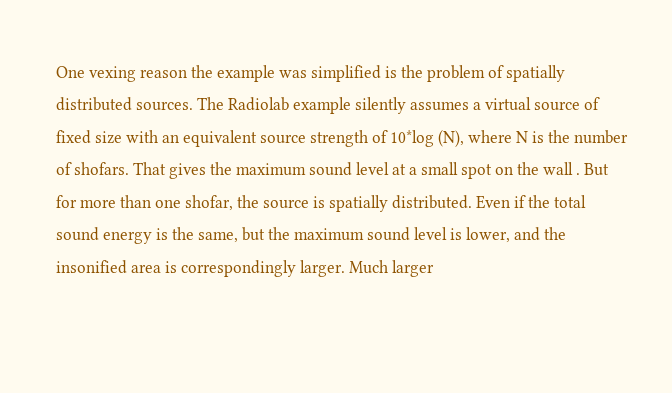One vexing reason the example was simplified is the problem of spatially distributed sources. The Radiolab example silently assumes a virtual source of fixed size with an equivalent source strength of 10*log (N), where N is the number of shofars. That gives the maximum sound level at a small spot on the wall . But for more than one shofar, the source is spatially distributed. Even if the total sound energy is the same, but the maximum sound level is lower, and the insonified area is correspondingly larger. Much larger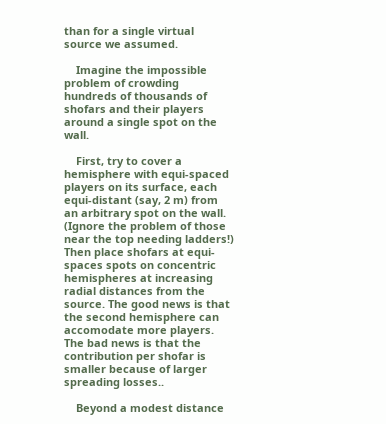than for a single virtual source we assumed.

    Imagine the impossible problem of crowding hundreds of thousands of shofars and their players around a single spot on the wall.

    First, try to cover a hemisphere with equi-spaced players on its surface, each equi-distant (say, 2 m) from an arbitrary spot on the wall. (Ignore the problem of those near the top needing ladders!) Then place shofars at equi-spaces spots on concentric hemispheres at increasing radial distances from the source. The good news is that the second hemisphere can accomodate more players. The bad news is that the contribution per shofar is smaller because of larger spreading losses..

    Beyond a modest distance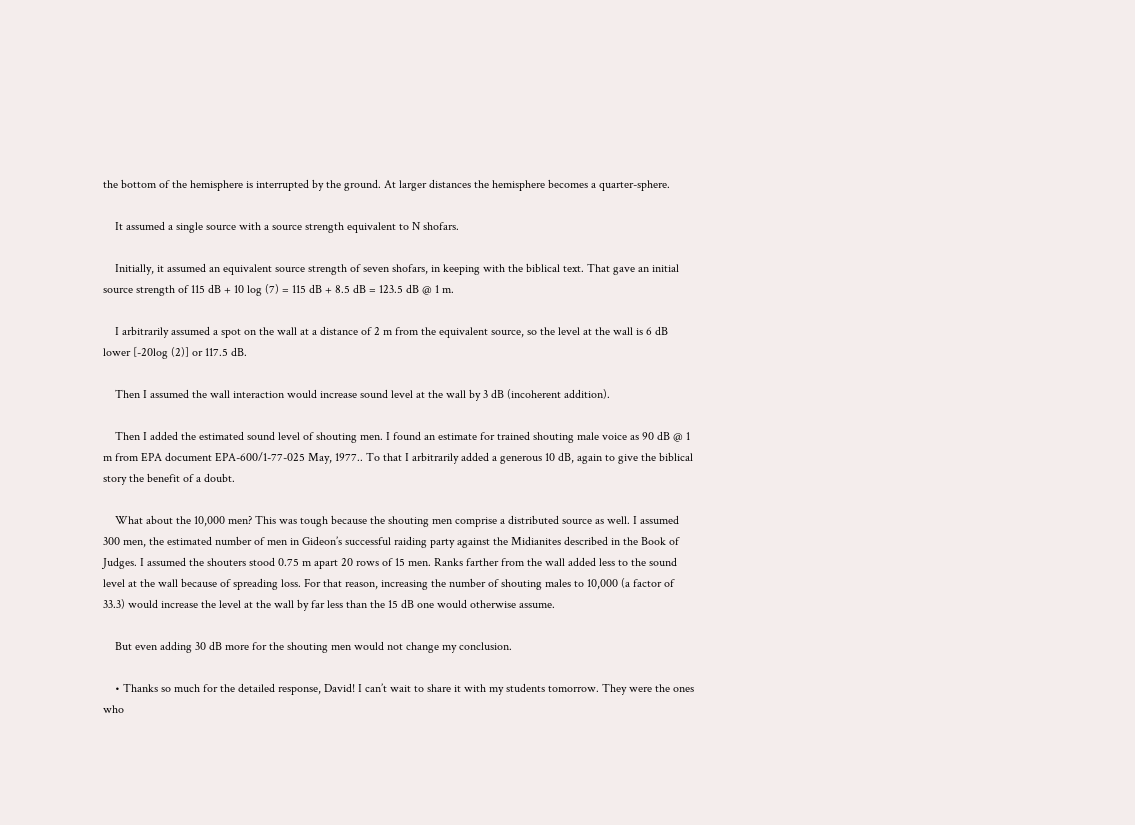the bottom of the hemisphere is interrupted by the ground. At larger distances the hemisphere becomes a quarter-sphere.

    It assumed a single source with a source strength equivalent to N shofars.

    Initially, it assumed an equivalent source strength of seven shofars, in keeping with the biblical text. That gave an initial source strength of 115 dB + 10 log (7) = 115 dB + 8.5 dB = 123.5 dB @ 1 m.

    I arbitrarily assumed a spot on the wall at a distance of 2 m from the equivalent source, so the level at the wall is 6 dB lower [-20log (2)] or 117.5 dB.

    Then I assumed the wall interaction would increase sound level at the wall by 3 dB (incoherent addition).

    Then I added the estimated sound level of shouting men. I found an estimate for trained shouting male voice as 90 dB @ 1 m from EPA document EPA-600/1-77-025 May, 1977.. To that I arbitrarily added a generous 10 dB, again to give the biblical story the benefit of a doubt.

    What about the 10,000 men? This was tough because the shouting men comprise a distributed source as well. I assumed 300 men, the estimated number of men in Gideon’s successful raiding party against the Midianites described in the Book of Judges. I assumed the shouters stood 0.75 m apart 20 rows of 15 men. Ranks farther from the wall added less to the sound level at the wall because of spreading loss. For that reason, increasing the number of shouting males to 10,000 (a factor of 33.3) would increase the level at the wall by far less than the 15 dB one would otherwise assume.

    But even adding 30 dB more for the shouting men would not change my conclusion.

    • Thanks so much for the detailed response, David! I can’t wait to share it with my students tomorrow. They were the ones who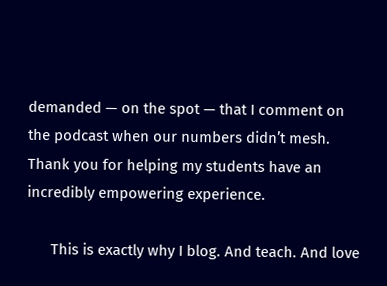demanded — on the spot — that I comment on the podcast when our numbers didn’t mesh. Thank you for helping my students have an incredibly empowering experience.

      This is exactly why I blog. And teach. And love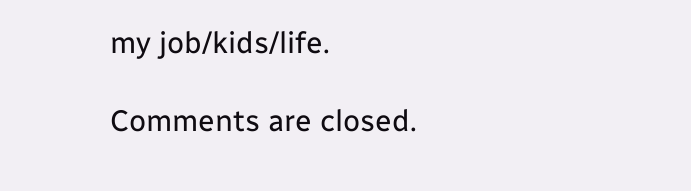my job/kids/life.

Comments are closed.